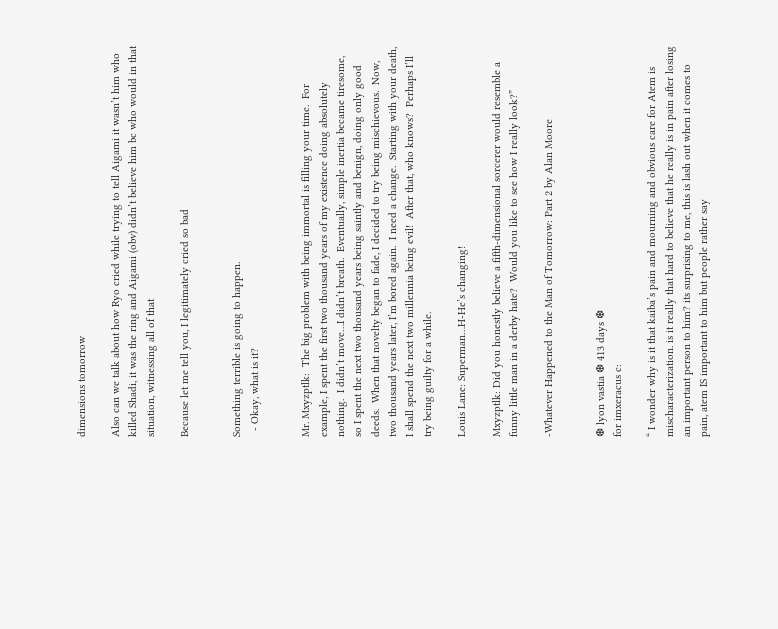dimensions tomorrow

Also can we talk about how Ryo cried while trying to tell Aigami it wasn’t him who killed Shadi, it was the ring and Aigami (obv) didn’t believe him bc who would in that situation, witnessing all of that

Because let me tell you, I legitimately cried so bad


Something terrible is going to happen.
  - Okay, what is it?


Mr. Mxyzptlk:  The big problem with being immortal is filling your time.  For example, I spent the first two thousand years of my existence doing absolutely nothing.  I didn’t move…I didn’t breath.  Eventually, simple inertia became tiresome, so I spent the next two thousand years being saintly and benign, doing only good deeds.  When that novelty began to fade, I decided to try being mischievous.  Now, two thousand years later, I’m bored again.  I need a change.  Starting with your death, I shall spend the next two millennia being evil!  After that, who knows?  Perhaps I’ll try being guilty for a while.

Louis Lane: Superman…H-He’s changing!

Mxyzptlk: Did you honestly believe a fifth-dimensional sorcerer would resemble a funny little man in a derby hate?  Would you like to see how I really look?”

-Whatever Happened to the Man of Tomorrow: Part 2 by Alan Moore


❆ lyon vastia ❆ 413 days ❆
for imxeracus c:

“ I wonder why is it that kaiba’s pain and mourning and obvious care for Atem is mischaracterization. is it really that hard to believe that he really is in pain after losing an important person to him? its surprising to me, this is lash out when it comes to pain, atem IS important to him but people rather say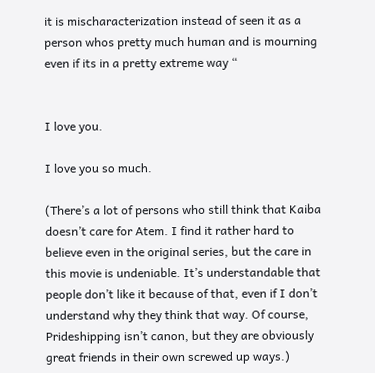it is mischaracterization instead of seen it as a person whos pretty much human and is mourning even if its in a pretty extreme way “


I love you.

I love you so much.

(There’s a lot of persons who still think that Kaiba doesn’t care for Atem. I find it rather hard to believe even in the original series, but the care in this movie is undeniable. It’s understandable that people don’t like it because of that, even if I don’t understand why they think that way. Of course, Prideshipping isn’t canon, but they are obviously great friends in their own screwed up ways.)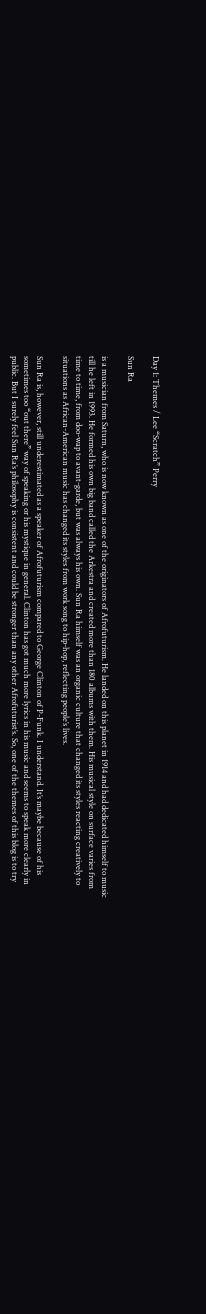Day 1: Themes / Lee “Scratch” Perry

Sun Ra

is a musician from Saturn, who is now known as one of the originators of Afrofuturism. He landed on this planet in 1914 and had dedicated himself to music till he left in 1993. He formed his own big band called the Arkestra and created more than 180 albums with them. His musical style on surface varies from time to time, from doo-wap to avant-garde, but was always his own. Sun Ra himself was an organic culture that changed its styles reacting creatively to situations as African-American music has changed its styles from work song to hip-hop, reflecting people’s lives.

Sun Ra is, however, still underestimated as a speaker of Afrofuturism compared to George Clinton of P-Funk. I understand. It’s maybe because of his sometimes too “out there” way of speaking or his mystique in general. Clinton has got much more lyrics in his music and seems to speak more clearly in public. But I surely feel Sun Ra’s philosophy is consistent and could be stronger than any other Afrofuturist’s. So, one of the themes of this blog is to try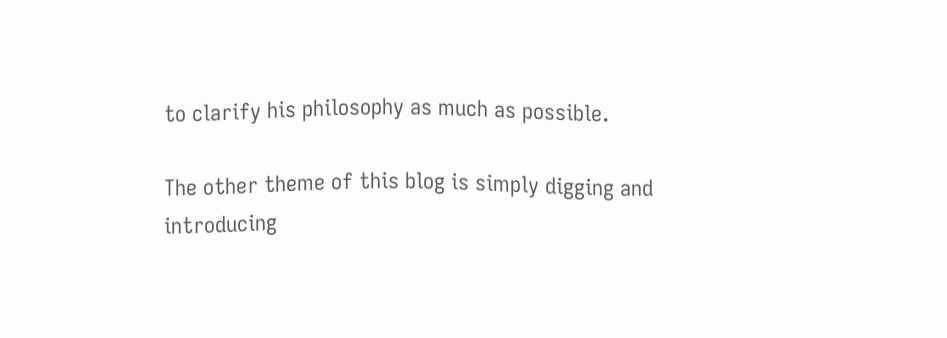to clarify his philosophy as much as possible.

The other theme of this blog is simply digging and introducing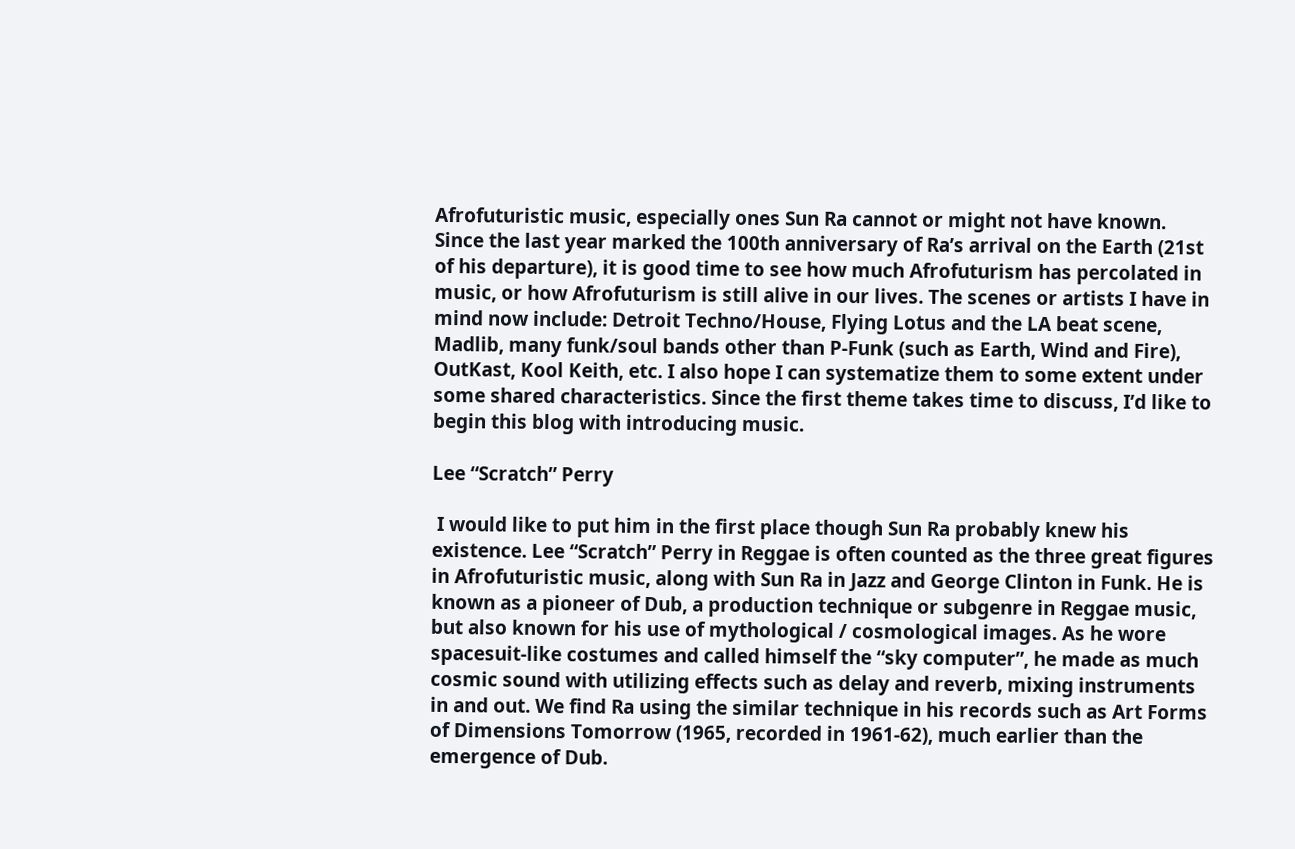Afrofuturistic music, especially ones Sun Ra cannot or might not have known. Since the last year marked the 100th anniversary of Ra’s arrival on the Earth (21st of his departure), it is good time to see how much Afrofuturism has percolated in music, or how Afrofuturism is still alive in our lives. The scenes or artists I have in mind now include: Detroit Techno/House, Flying Lotus and the LA beat scene, Madlib, many funk/soul bands other than P-Funk (such as Earth, Wind and Fire), OutKast, Kool Keith, etc. I also hope I can systematize them to some extent under some shared characteristics. Since the first theme takes time to discuss, I’d like to begin this blog with introducing music.

Lee “Scratch” Perry

 I would like to put him in the first place though Sun Ra probably knew his existence. Lee “Scratch” Perry in Reggae is often counted as the three great figures in Afrofuturistic music, along with Sun Ra in Jazz and George Clinton in Funk. He is known as a pioneer of Dub, a production technique or subgenre in Reggae music, but also known for his use of mythological / cosmological images. As he wore spacesuit-like costumes and called himself the “sky computer”, he made as much cosmic sound with utilizing effects such as delay and reverb, mixing instruments in and out. We find Ra using the similar technique in his records such as Art Forms of Dimensions Tomorrow (1965, recorded in 1961-62), much earlier than the emergence of Dub.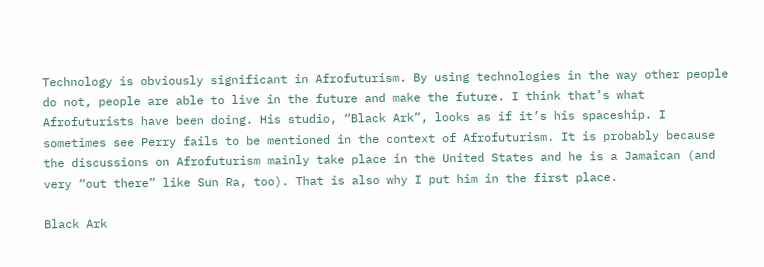Technology is obviously significant in Afrofuturism. By using technologies in the way other people do not, people are able to live in the future and make the future. I think that’s what Afrofuturists have been doing. His studio, “Black Ark”, looks as if it’s his spaceship. I sometimes see Perry fails to be mentioned in the context of Afrofuturism. It is probably because the discussions on Afrofuturism mainly take place in the United States and he is a Jamaican (and very “out there” like Sun Ra, too). That is also why I put him in the first place.

Black Ark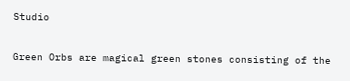Studio

Green Orbs are magical green stones consisting of the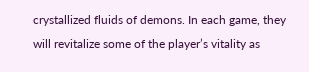crystallized fluids of demons. In each game, they will revitalize some of the player’s vitality as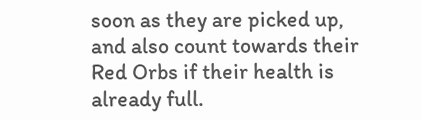soon as they are picked up, and also count towards their Red Orbs if their health is already full.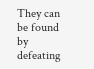They can be found by defeating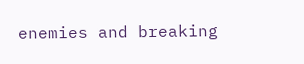enemies and breaking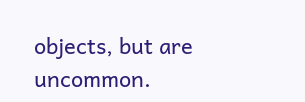objects, but are uncommon.